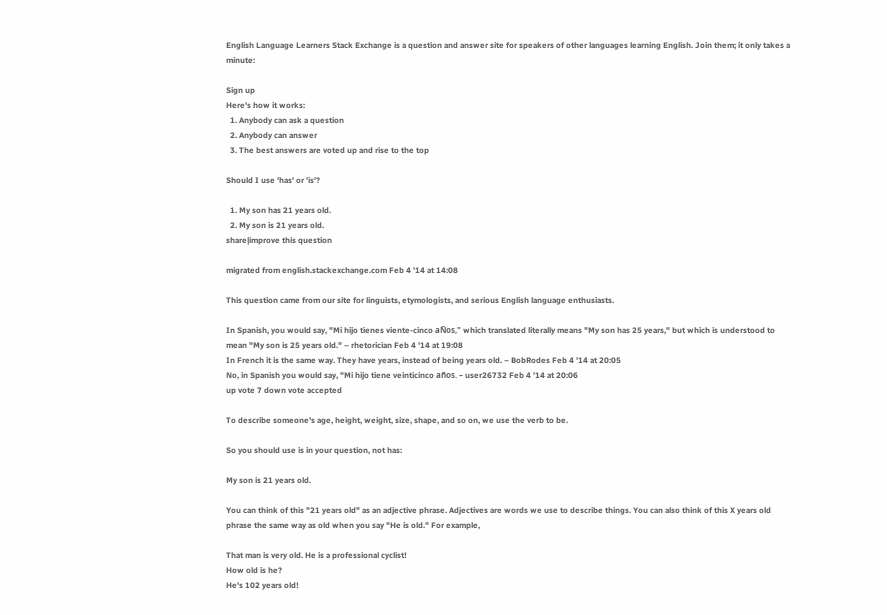English Language Learners Stack Exchange is a question and answer site for speakers of other languages learning English. Join them; it only takes a minute:

Sign up
Here's how it works:
  1. Anybody can ask a question
  2. Anybody can answer
  3. The best answers are voted up and rise to the top

Should I use 'has' or 'is'?

  1. My son has 21 years old.
  2. My son is 21 years old.
share|improve this question

migrated from english.stackexchange.com Feb 4 '14 at 14:08

This question came from our site for linguists, etymologists, and serious English language enthusiasts.

In Spanish, you would say, "Mi hijo tienes viente-cinco aÑos," which translated literally means "My son has 25 years," but which is understood to mean "My son is 25 years old." – rhetorician Feb 4 '14 at 19:08
In French it is the same way. They have years, instead of being years old. – BobRodes Feb 4 '14 at 20:05
No, in Spanish you would say, "Mi hijo tiene veinticinco años. – user26732 Feb 4 '14 at 20:06
up vote 7 down vote accepted

To describe someone's age, height, weight, size, shape, and so on, we use the verb to be.

So you should use is in your question, not has:

My son is 21 years old.

You can think of this "21 years old" as an adjective phrase. Adjectives are words we use to describe things. You can also think of this X years old phrase the same way as old when you say "He is old." For example,

That man is very old. He is a professional cyclist!
How old is he?
He's 102 years old!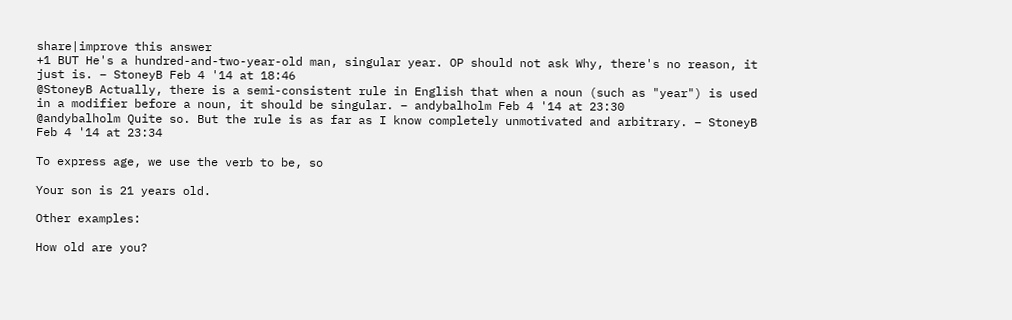share|improve this answer
+1 BUT He's a hundred-and-two-year-old man, singular year. OP should not ask Why, there's no reason, it just is. – StoneyB Feb 4 '14 at 18:46
@StoneyB Actually, there is a semi-consistent rule in English that when a noun (such as "year") is used in a modifier before a noun, it should be singular. – andybalholm Feb 4 '14 at 23:30
@andybalholm Quite so. But the rule is as far as I know completely unmotivated and arbitrary. – StoneyB Feb 4 '14 at 23:34

To express age, we use the verb to be, so

Your son is 21 years old.

Other examples:

How old are you?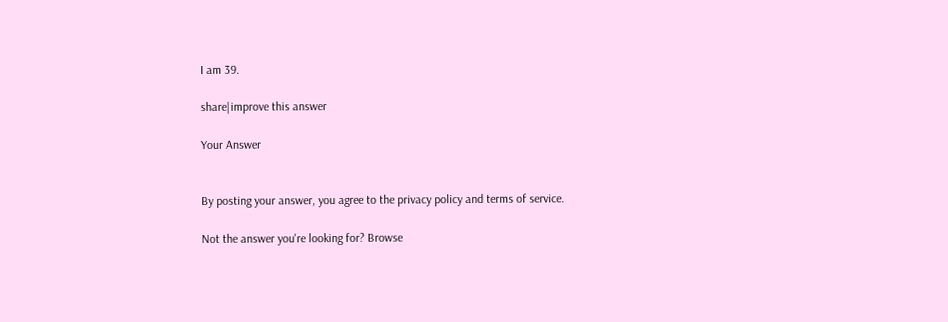I am 39.

share|improve this answer

Your Answer


By posting your answer, you agree to the privacy policy and terms of service.

Not the answer you're looking for? Browse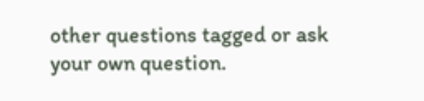other questions tagged or ask your own question.